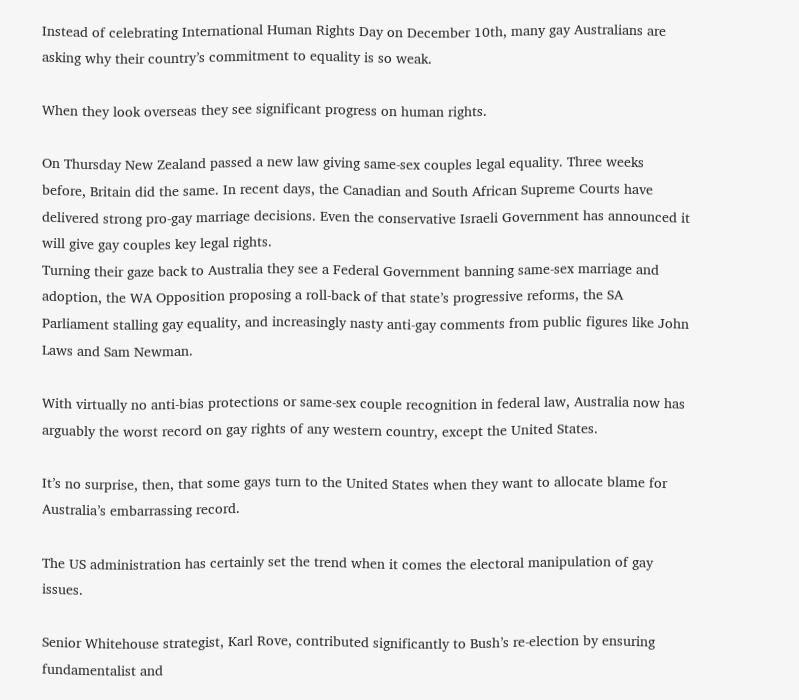Instead of celebrating International Human Rights Day on December 10th, many gay Australians are asking why their country’s commitment to equality is so weak.

When they look overseas they see significant progress on human rights.

On Thursday New Zealand passed a new law giving same-sex couples legal equality. Three weeks before, Britain did the same. In recent days, the Canadian and South African Supreme Courts have delivered strong pro-gay marriage decisions. Even the conservative Israeli Government has announced it will give gay couples key legal rights.
Turning their gaze back to Australia they see a Federal Government banning same-sex marriage and adoption, the WA Opposition proposing a roll-back of that state’s progressive reforms, the SA Parliament stalling gay equality, and increasingly nasty anti-gay comments from public figures like John Laws and Sam Newman.

With virtually no anti-bias protections or same-sex couple recognition in federal law, Australia now has arguably the worst record on gay rights of any western country, except the United States.

It’s no surprise, then, that some gays turn to the United States when they want to allocate blame for Australia’s embarrassing record.

The US administration has certainly set the trend when it comes the electoral manipulation of gay issues.

Senior Whitehouse strategist, Karl Rove, contributed significantly to Bush’s re-election by ensuring fundamentalist and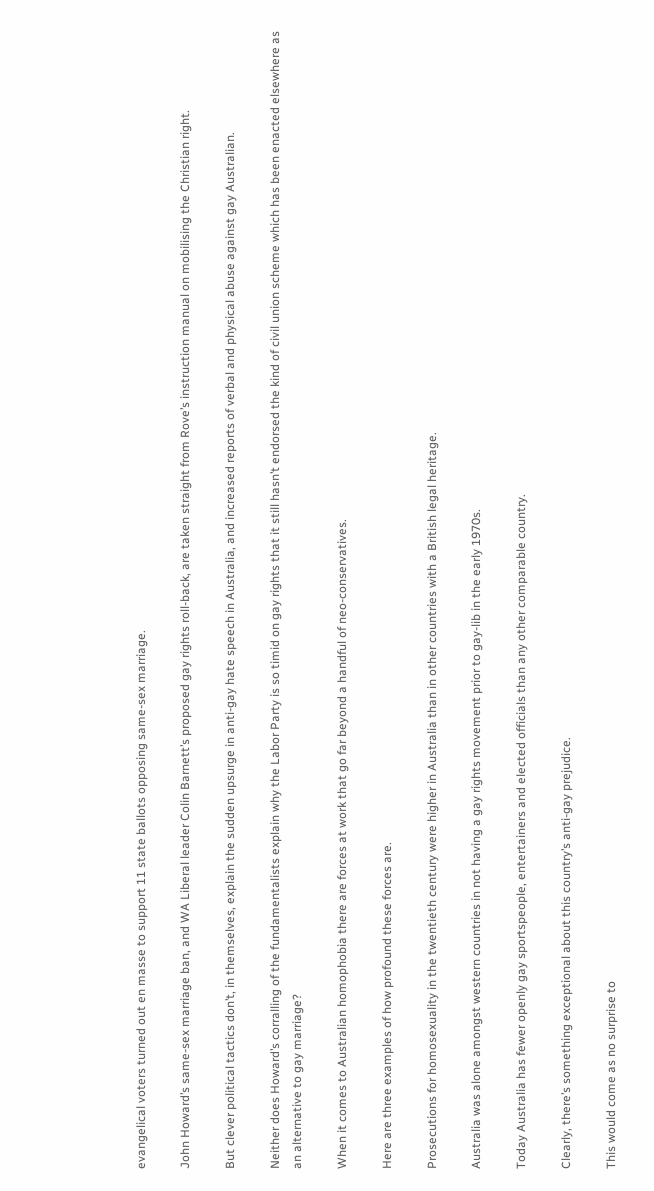evangelical voters turned out en masse to support 11 state ballots opposing same-sex marriage.

John Howard’s same-sex marriage ban, and WA Liberal leader Colin Barnett’s proposed gay rights roll-back, are taken straight from Rove’s instruction manual on mobilising the Christian right.

But clever political tactics don’t, in themselves, explain the sudden upsurge in anti-gay hate speech in Australia, and increased reports of verbal and physical abuse against gay Australian.

Neither does Howard’s corralling of the fundamentalists explain why the Labor Party is so timid on gay rights that it still hasn’t endorsed the kind of civil union scheme which has been enacted elsewhere as an alternative to gay marriage?

When it comes to Australian homophobia there are forces at work that go far beyond a handful of neo-conservatives.

Here are three examples of how profound these forces are.

Prosecutions for homosexuality in the twentieth century were higher in Australia than in other countries with a British legal heritage.

Australia was alone amongst western countries in not having a gay rights movement prior to gay-lib in the early 1970s.

Today Australia has fewer openly gay sportspeople, entertainers and elected officials than any other comparable country.

Clearly, there’s something exceptional about this country’s anti-gay prejudice.

This would come as no surprise to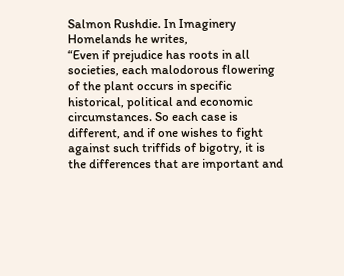Salmon Rushdie. In Imaginery Homelands he writes,
“Even if prejudice has roots in all societies, each malodorous flowering of the plant occurs in specific historical, political and economic circumstances. So each case is different, and if one wishes to fight against such triffids of bigotry, it is the differences that are important and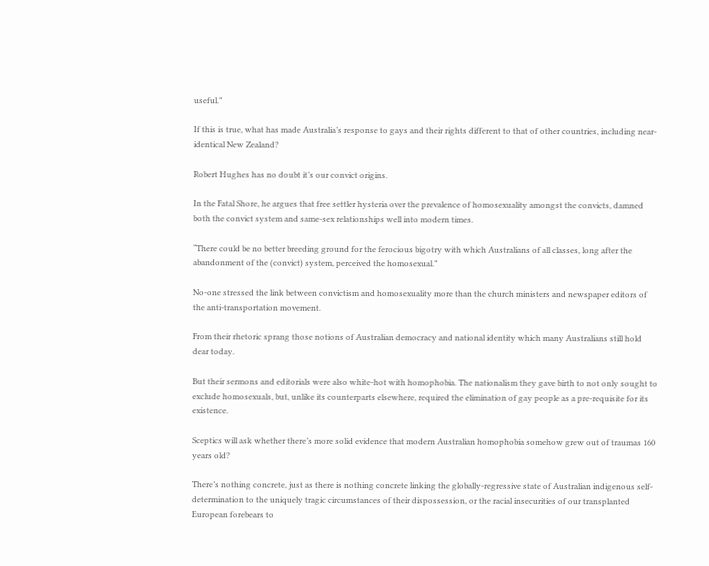useful.”

If this is true, what has made Australia’s response to gays and their rights different to that of other countries, including near-identical New Zealand?

Robert Hughes has no doubt it’s our convict origins.

In the Fatal Shore, he argues that free settler hysteria over the prevalence of homosexuality amongst the convicts, damned both the convict system and same-sex relationships well into modern times.

“There could be no better breeding ground for the ferocious bigotry with which Australians of all classes, long after the abandonment of the (convict) system, perceived the homosexual.”

No-one stressed the link between convictism and homosexuality more than the church ministers and newspaper editors of the anti-transportation movement.

From their rhetoric sprang those notions of Australian democracy and national identity which many Australians still hold dear today.

But their sermons and editorials were also white-hot with homophobia. The nationalism they gave birth to not only sought to exclude homosexuals, but, unlike its counterparts elsewhere, required the elimination of gay people as a pre-requisite for its existence.

Sceptics will ask whether there’s more solid evidence that modern Australian homophobia somehow grew out of traumas 160 years old?

There’s nothing concrete, just as there is nothing concrete linking the globally-regressive state of Australian indigenous self-determination to the uniquely tragic circumstances of their dispossession, or the racial insecurities of our transplanted European forebears to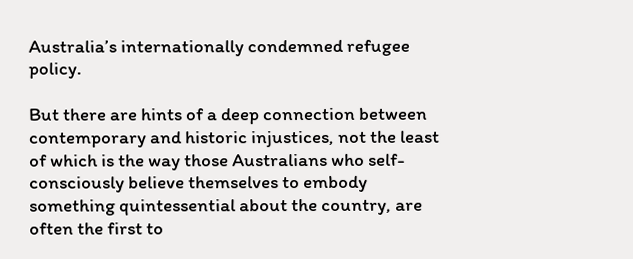Australia’s internationally condemned refugee policy.

But there are hints of a deep connection between contemporary and historic injustices, not the least of which is the way those Australians who self-consciously believe themselves to embody something quintessential about the country, are often the first to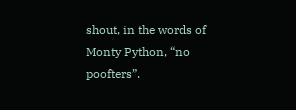shout, in the words of Monty Python, “no poofters”.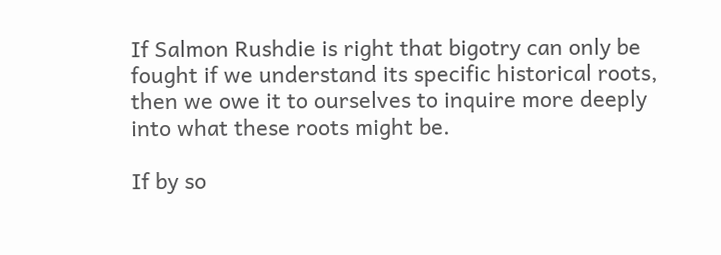If Salmon Rushdie is right that bigotry can only be fought if we understand its specific historical roots, then we owe it to ourselves to inquire more deeply into what these roots might be.

If by so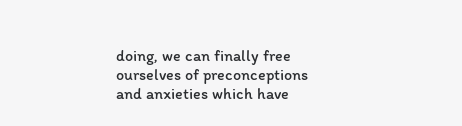doing, we can finally free ourselves of preconceptions and anxieties which have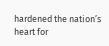hardened the nation’s heart for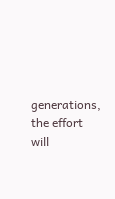generations, the effort will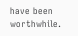have been worthwhile.